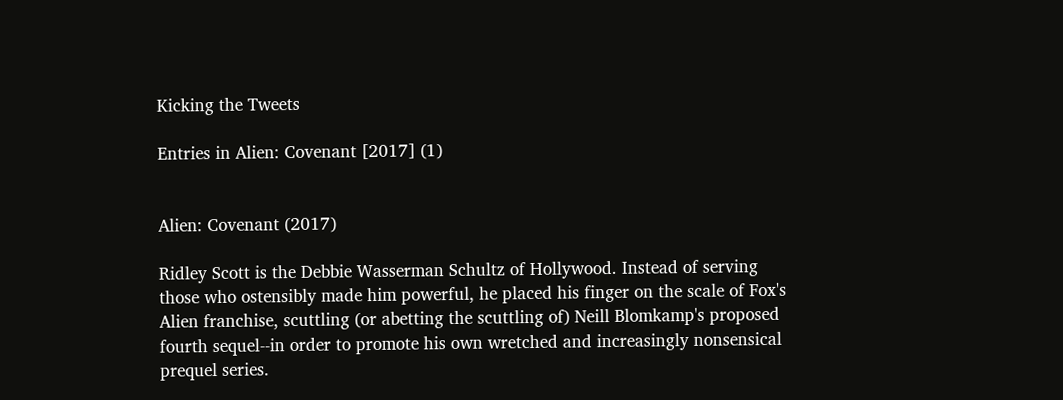Kicking the Tweets

Entries in Alien: Covenant [2017] (1)


Alien: Covenant (2017)

Ridley Scott is the Debbie Wasserman Schultz of Hollywood. Instead of serving those who ostensibly made him powerful, he placed his finger on the scale of Fox's Alien franchise, scuttling (or abetting the scuttling of) Neill Blomkamp's proposed fourth sequel--in order to promote his own wretched and increasingly nonsensical prequel series.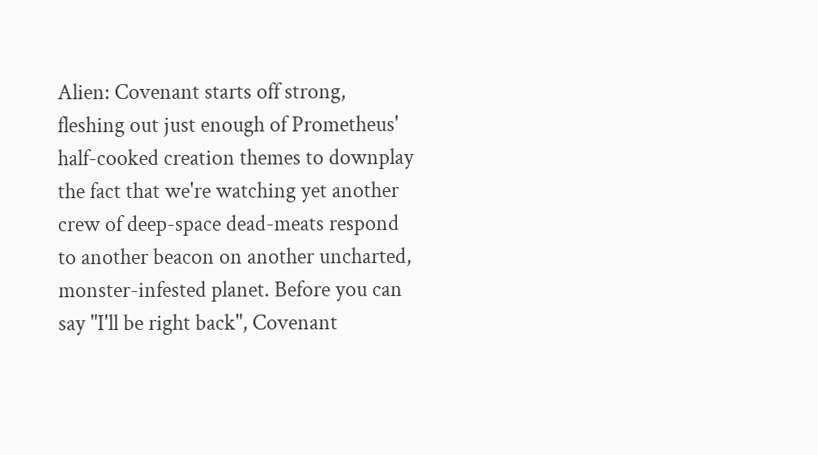Alien: Covenant starts off strong, fleshing out just enough of Prometheus' half-cooked creation themes to downplay the fact that we're watching yet another crew of deep-space dead-meats respond to another beacon on another uncharted, monster-infested planet. Before you can say "I'll be right back", Covenant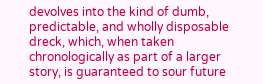devolves into the kind of dumb, predictable, and wholly disposable dreck, which, when taken chronologically as part of a larger story, is guaranteed to sour future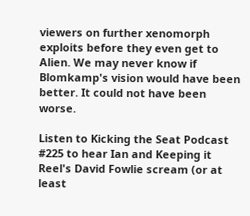viewers on further xenomorph exploits before they even get to Alien. We may never know if Blomkamp's vision would have been better. It could not have been worse.

Listen to Kicking the Seat Podcast #225 to hear Ian and Keeping it Reel's David Fowlie scream (or at least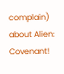complain) about Alien: Covenant!